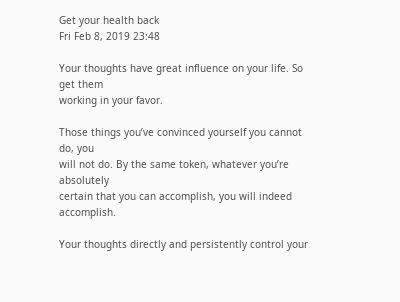Get your health back
Fri Feb 8, 2019 23:48

Your thoughts have great influence on your life. So get them
working in your favor.

Those things you’ve convinced yourself you cannot do, you
will not do. By the same token, whatever you’re absolutely
certain that you can accomplish, you will indeed accomplish.

Your thoughts directly and persistently control your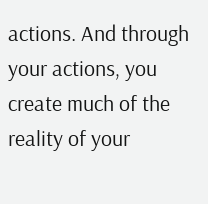actions. And through your actions, you create much of the
reality of your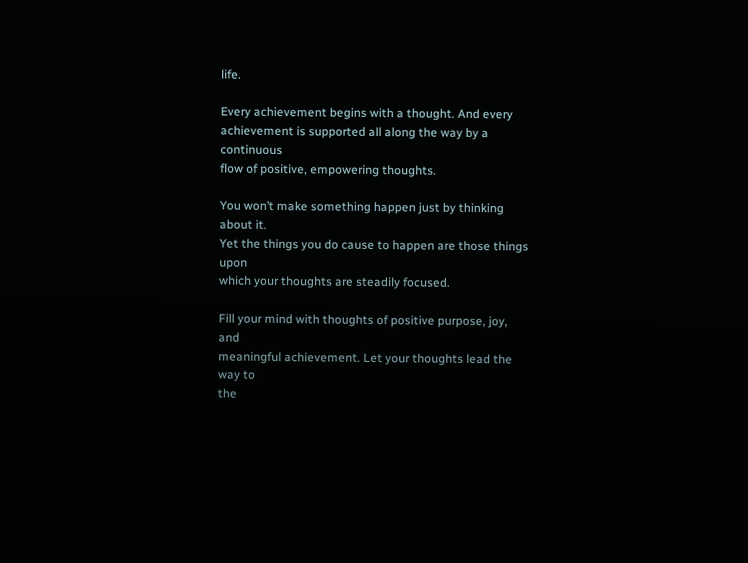life.

Every achievement begins with a thought. And every
achievement is supported all along the way by a continuous
flow of positive, empowering thoughts.

You won’t make something happen just by thinking about it.
Yet the things you do cause to happen are those things upon
which your thoughts are steadily focused.

Fill your mind with thoughts of positive purpose, joy, and
meaningful achievement. Let your thoughts lead the way to
the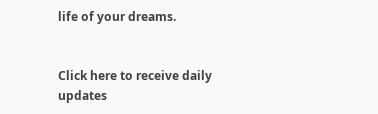life of your dreams.


Click here to receive daily updates